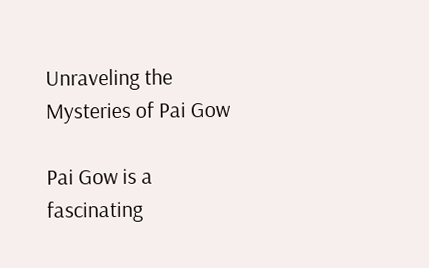Unraveling the Mysteries of Pai Gow

Pai Gow is a fascinating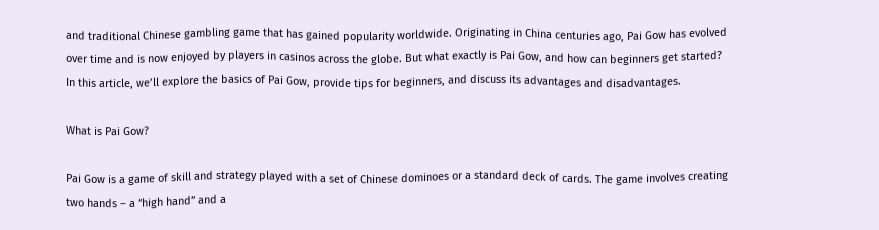and traditional Chinese gambling game that has gained popularity worldwide. Originating in China centuries ago, Pai Gow has evolved over time and is now enjoyed by players in casinos across the globe. But what exactly is Pai Gow, and how can beginners get started? In this article, we’ll explore the basics of Pai Gow, provide tips for beginners, and discuss its advantages and disadvantages.

What is Pai Gow?

Pai Gow is a game of skill and strategy played with a set of Chinese dominoes or a standard deck of cards. The game involves creating two hands – a “high hand” and a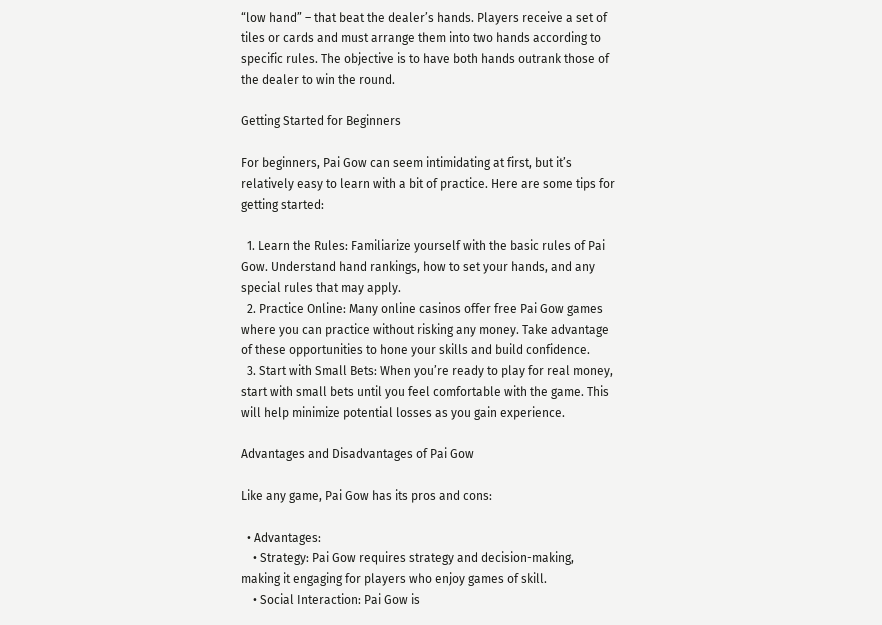“low hand” – that beat the dealer’s hands. Players receive a set of tiles or cards and must arrange them into two hands according to specific rules. The objective is to have both hands outrank those of the dealer to win the round.

Getting Started for Beginners

For beginners, Pai Gow can seem intimidating at first, but it’s relatively easy to learn with a bit of practice. Here are some tips for getting started:

  1. Learn the Rules: Familiarize yourself with the basic rules of Pai Gow. Understand hand rankings, how to set your hands, and any special rules that may apply.
  2. Practice Online: Many online casinos offer free Pai Gow games where you can practice without risking any money. Take advantage of these opportunities to hone your skills and build confidence.
  3. Start with Small Bets: When you’re ready to play for real money, start with small bets until you feel comfortable with the game. This will help minimize potential losses as you gain experience.

Advantages and Disadvantages of Pai Gow

Like any game, Pai Gow has its pros and cons:

  • Advantages:
    • Strategy: Pai Gow requires strategy and decision-making, making it engaging for players who enjoy games of skill.
    • Social Interaction: Pai Gow is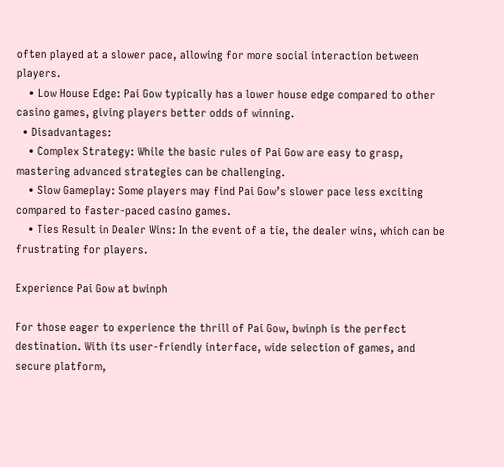often played at a slower pace, allowing for more social interaction between players.
    • Low House Edge: Pai Gow typically has a lower house edge compared to other casino games, giving players better odds of winning.
  • Disadvantages:
    • Complex Strategy: While the basic rules of Pai Gow are easy to grasp, mastering advanced strategies can be challenging.
    • Slow Gameplay: Some players may find Pai Gow’s slower pace less exciting compared to faster-paced casino games.
    • Ties Result in Dealer Wins: In the event of a tie, the dealer wins, which can be frustrating for players.

Experience Pai Gow at bwinph

For those eager to experience the thrill of Pai Gow, bwinph is the perfect destination. With its user-friendly interface, wide selection of games, and secure platform,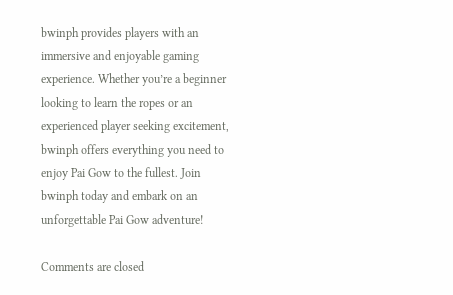bwinph provides players with an immersive and enjoyable gaming experience. Whether you’re a beginner looking to learn the ropes or an experienced player seeking excitement, bwinph offers everything you need to enjoy Pai Gow to the fullest. Join bwinph today and embark on an unforgettable Pai Gow adventure!

Comments are closed